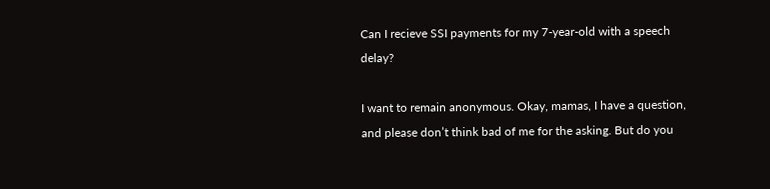Can I recieve SSI payments for my 7-year-old with a speech delay?

I want to remain anonymous. Okay, mamas, I have a question, and please don’t think bad of me for the asking. But do you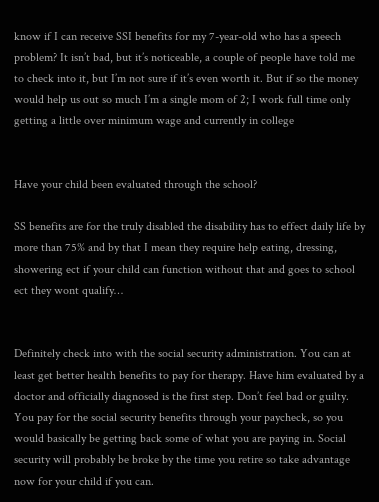know if I can receive SSI benefits for my 7-year-old who has a speech problem? It isn’t bad, but it’s noticeable, a couple of people have told me to check into it, but I’m not sure if it’s even worth it. But if so the money would help us out so much I’m a single mom of 2; I work full time only getting a little over minimum wage and currently in college


Have your child been evaluated through the school?

SS benefits are for the truly disabled the disability has to effect daily life by more than 75% and by that I mean they require help eating, dressing, showering ect if your child can function without that and goes to school ect they wont qualify…


Definitely check into with the social security administration. You can at least get better health benefits to pay for therapy. Have him evaluated by a doctor and officially diagnosed is the first step. Don’t feel bad or guilty. You pay for the social security benefits through your paycheck, so you would basically be getting back some of what you are paying in. Social security will probably be broke by the time you retire so take advantage now for your child if you can.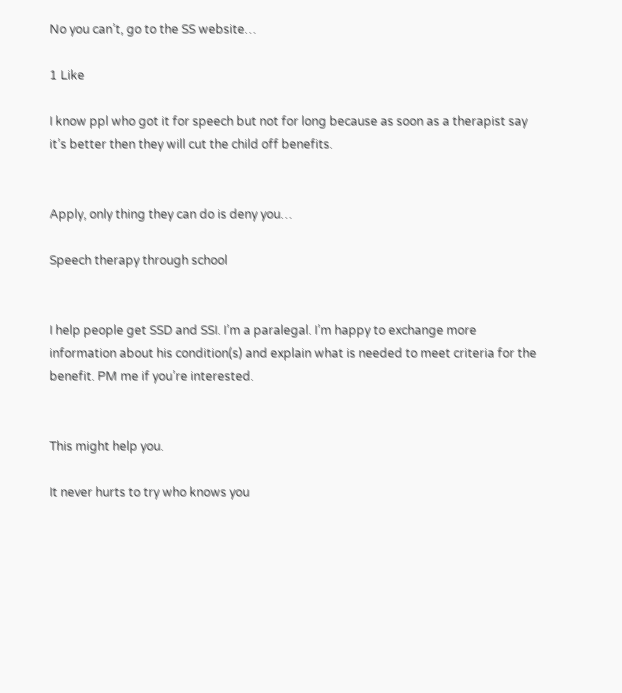No you can’t, go to the SS website…

1 Like

I know ppl who got it for speech but not for long because as soon as a therapist say it’s better then they will cut the child off benefits.


Apply, only thing they can do is deny you…

Speech therapy through school


I help people get SSD and SSI. I’m a paralegal. I’m happy to exchange more information about his condition(s) and explain what is needed to meet criteria for the benefit. PM me if you’re interested.


This might help you.

It never hurts to try who knows you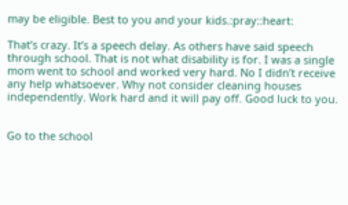may be eligible. Best to you and your kids.:pray::heart:

That’s crazy. It’s a speech delay. As others have said speech through school. That is not what disability is for. I was a single mom went to school and worked very hard. No I didn’t receive any help whatsoever. Why not consider cleaning houses independently. Work hard and it will pay off. Good luck to you.


Go to the school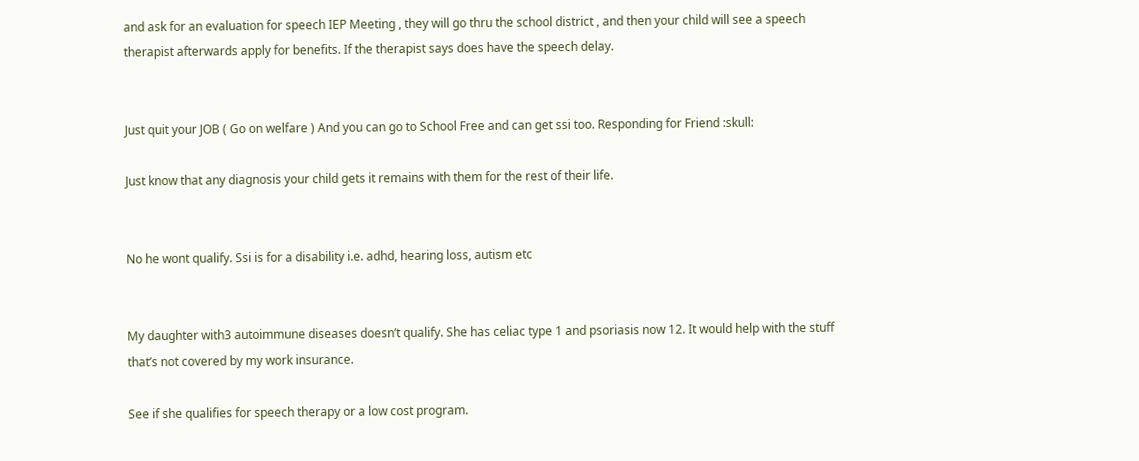and ask for an evaluation for speech IEP Meeting , they will go thru the school district , and then your child will see a speech therapist afterwards apply for benefits. If the therapist says does have the speech delay.


Just quit your JOB ( Go on welfare ) And you can go to School Free and can get ssi too. Responding for Friend :skull:

Just know that any diagnosis your child gets it remains with them for the rest of their life.


No he wont qualify. Ssi is for a disability i.e. adhd, hearing loss, autism etc


My daughter with3 autoimmune diseases doesn’t qualify. She has celiac type 1 and psoriasis now 12. It would help with the stuff that’s not covered by my work insurance.

See if she qualifies for speech therapy or a low cost program.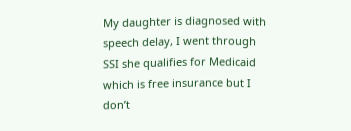My daughter is diagnosed with speech delay, I went through SSI she qualifies for Medicaid which is free insurance but I don’t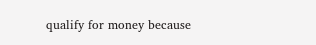qualify for money because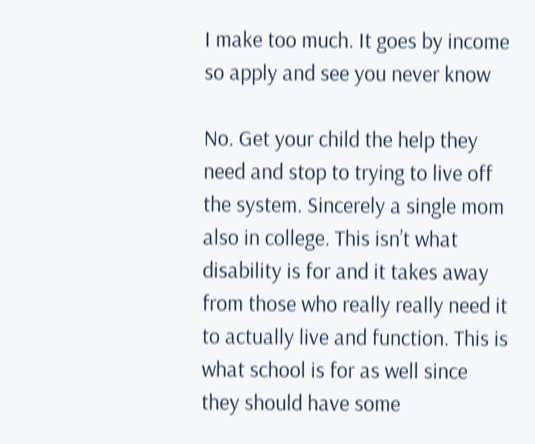I make too much. It goes by income so apply and see you never know

No. Get your child the help they need and stop to trying to live off the system. Sincerely a single mom also in college. This isn’t what disability is for and it takes away from those who really really need it to actually live and function. This is what school is for as well since they should have some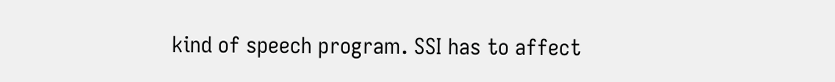kind of speech program. SSI has to affect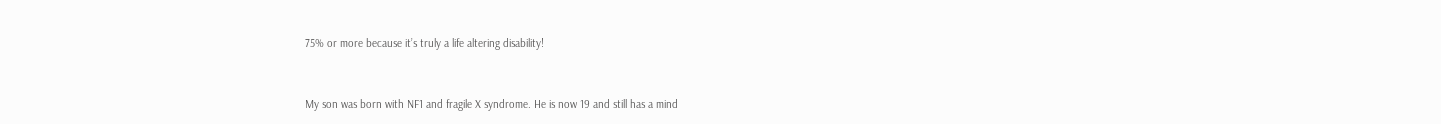75% or more because it’s truly a life altering disability!


My son was born with NF1 and fragile X syndrome. He is now 19 and still has a mind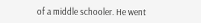of a middle schooler. He went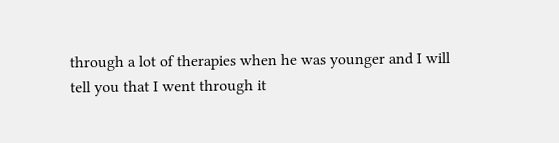through a lot of therapies when he was younger and I will tell you that I went through it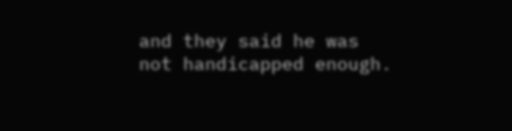and they said he was not handicapped enough.